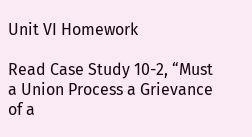Unit VI Homework

Read Case Study 10-2, “Must a Union Process a Grievance of a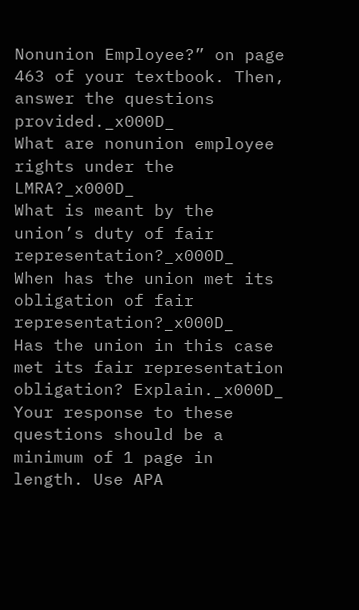Nonunion Employee?” on page 463 of your textbook. Then, answer the questions provided._x000D_
What are nonunion employee rights under the LMRA?_x000D_
What is meant by the union’s duty of fair representation?_x000D_
When has the union met its obligation of fair representation?_x000D_
Has the union in this case met its fair representation obligation? Explain._x000D_
Your response to these questions should be a minimum of 1 page in length. Use APA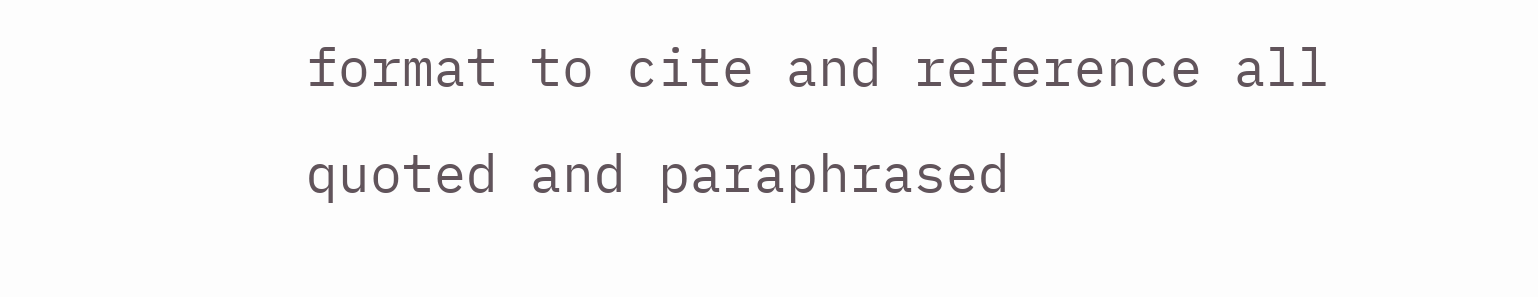format to cite and reference all quoted and paraphrased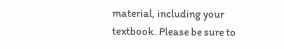material, including your textbook. Please be sure to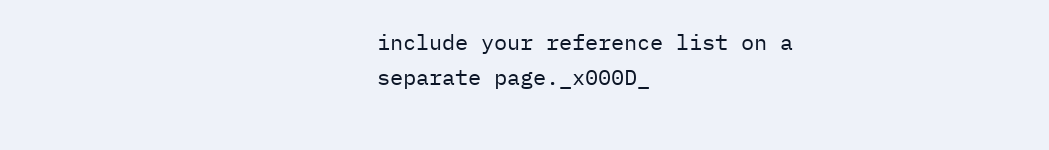include your reference list on a separate page._x000D_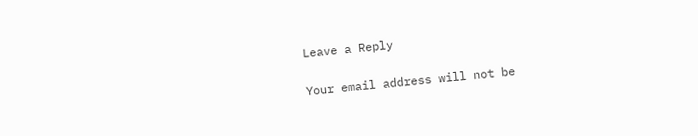Leave a Reply

Your email address will not be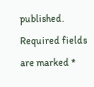published. Required fields are marked *